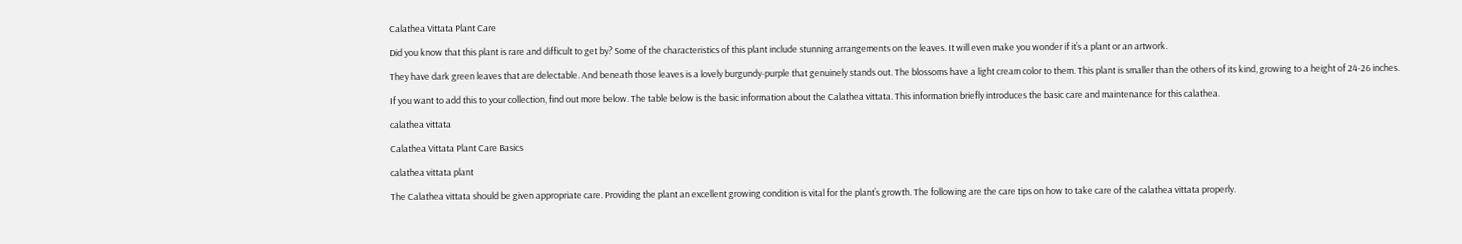Calathea Vittata Plant Care

Did you know that this plant is rare and difficult to get by? Some of the characteristics of this plant include stunning arrangements on the leaves. It will even make you wonder if it’s a plant or an artwork.

They have dark green leaves that are delectable. And beneath those leaves is a lovely burgundy-purple that genuinely stands out. The blossoms have a light cream color to them. This plant is smaller than the others of its kind, growing to a height of 24-26 inches.

If you want to add this to your collection, find out more below. The table below is the basic information about the Calathea vittata. This information briefly introduces the basic care and maintenance for this calathea.

calathea vittata

Calathea Vittata Plant Care Basics

calathea vittata plant

The Calathea vittata should be given appropriate care. Providing the plant an excellent growing condition is vital for the plant’s growth. The following are the care tips on how to take care of the calathea vittata properly.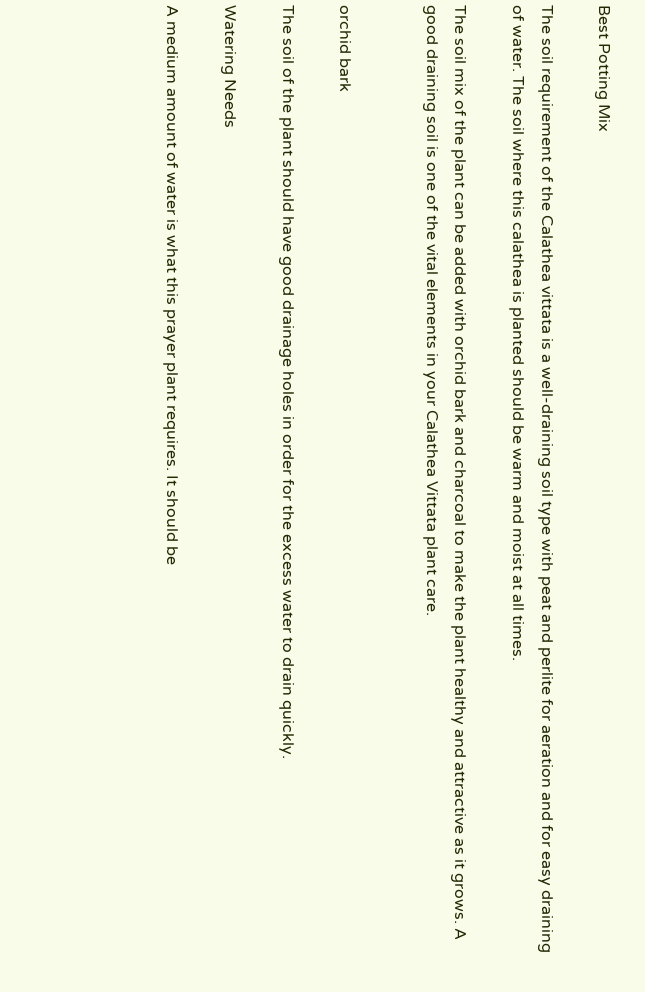Best Potting Mix

The soil requirement of the Calathea vittata is a well-draining soil type with peat and perlite for aeration and for easy draining of water. The soil where this calathea is planted should be warm and moist at all times.

The soil mix of the plant can be added with orchid bark and charcoal to make the plant healthy and attractive as it grows. A good draining soil is one of the vital elements in your Calathea Vittata plant care.


orchid bark

The soil of the plant should have good drainage holes in order for the excess water to drain quickly.

Watering Needs

A medium amount of water is what this prayer plant requires. It should be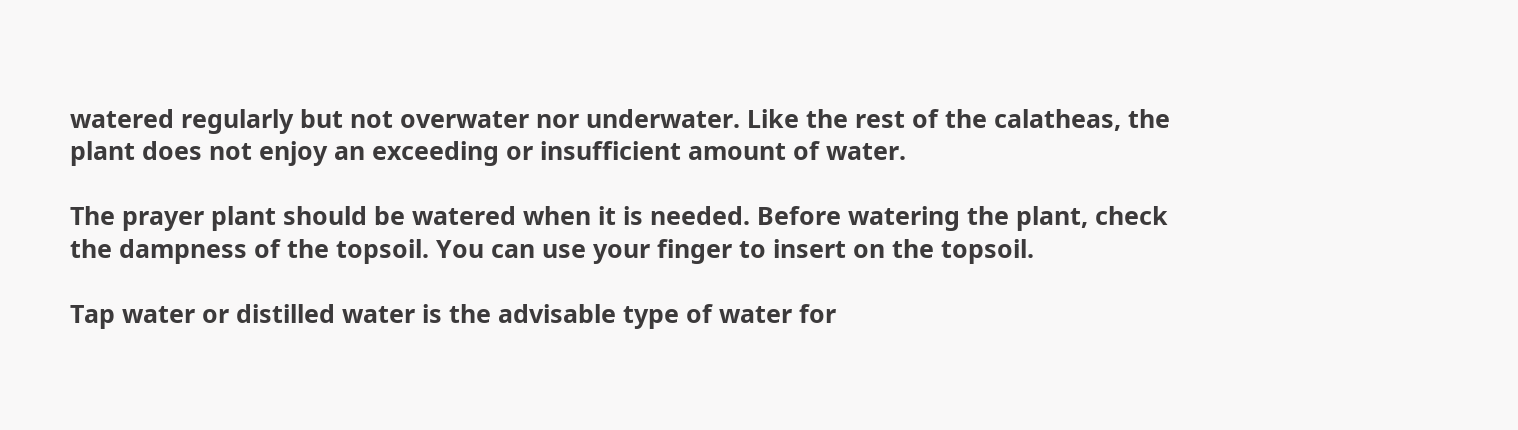watered regularly but not overwater nor underwater. Like the rest of the calatheas, the plant does not enjoy an exceeding or insufficient amount of water.

The prayer plant should be watered when it is needed. Before watering the plant, check the dampness of the topsoil. You can use your finger to insert on the topsoil.

Tap water or distilled water is the advisable type of water for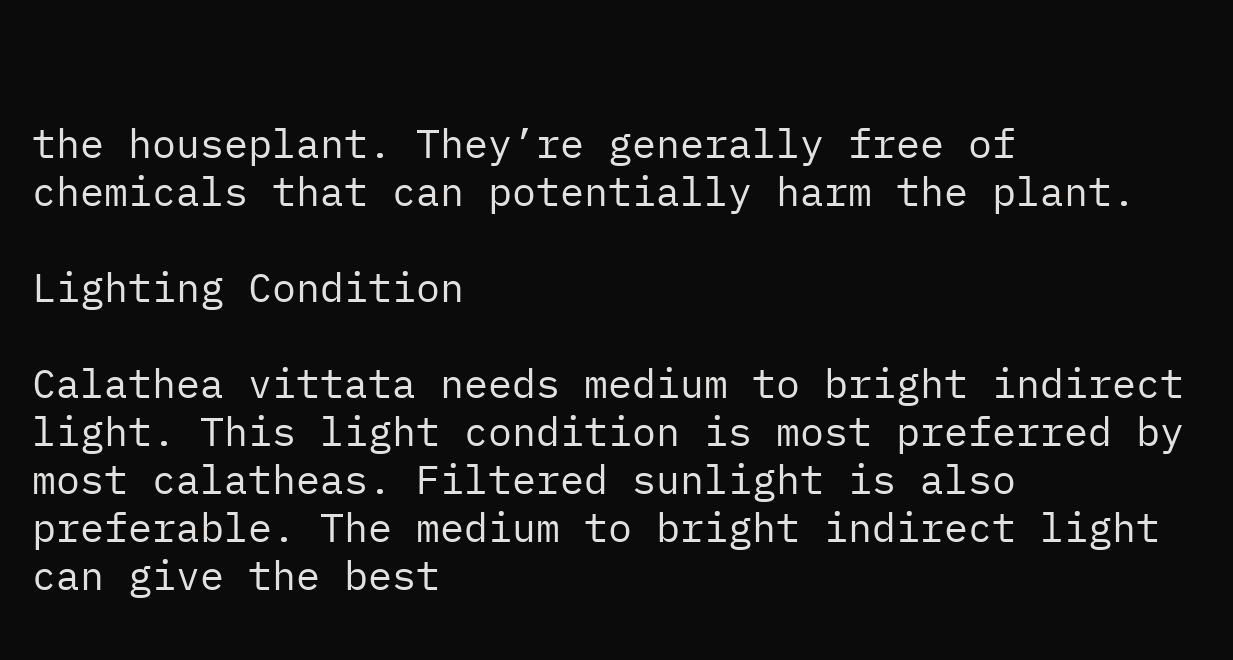the houseplant. They’re generally free of chemicals that can potentially harm the plant.

Lighting Condition

Calathea vittata needs medium to bright indirect light. This light condition is most preferred by most calatheas. Filtered sunlight is also preferable. The medium to bright indirect light can give the best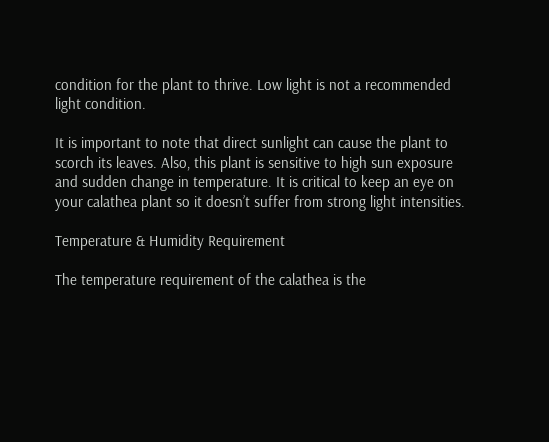condition for the plant to thrive. Low light is not a recommended light condition.

It is important to note that direct sunlight can cause the plant to scorch its leaves. Also, this plant is sensitive to high sun exposure and sudden change in temperature. It is critical to keep an eye on your calathea plant so it doesn’t suffer from strong light intensities.

Temperature & Humidity Requirement

The temperature requirement of the calathea is the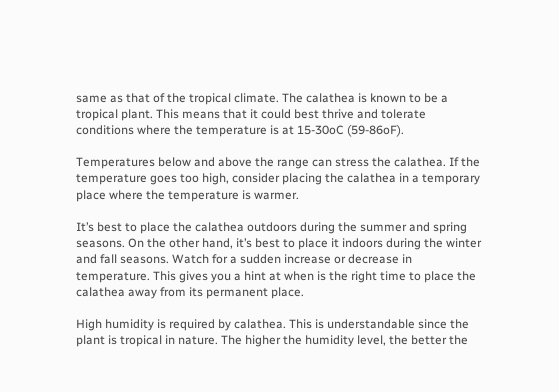same as that of the tropical climate. The calathea is known to be a tropical plant. This means that it could best thrive and tolerate conditions where the temperature is at 15-30oC (59-86oF).

Temperatures below and above the range can stress the calathea. If the temperature goes too high, consider placing the calathea in a temporary place where the temperature is warmer.

It’s best to place the calathea outdoors during the summer and spring seasons. On the other hand, it’s best to place it indoors during the winter and fall seasons. Watch for a sudden increase or decrease in temperature. This gives you a hint at when is the right time to place the calathea away from its permanent place.

High humidity is required by calathea. This is understandable since the plant is tropical in nature. The higher the humidity level, the better the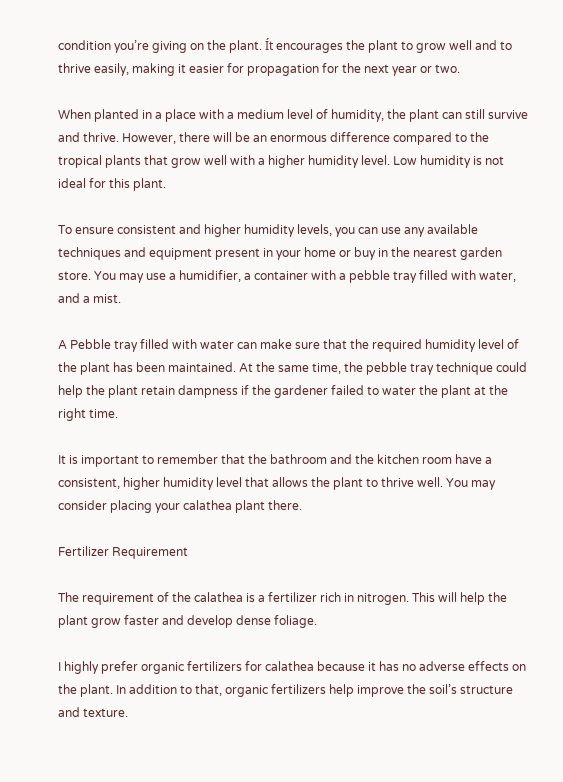condition you’re giving on the plant. Ít encourages the plant to grow well and to thrive easily, making it easier for propagation for the next year or two.

When planted in a place with a medium level of humidity, the plant can still survive and thrive. However, there will be an enormous difference compared to the tropical plants that grow well with a higher humidity level. Low humidity is not ideal for this plant.

To ensure consistent and higher humidity levels, you can use any available techniques and equipment present in your home or buy in the nearest garden store. You may use a humidifier, a container with a pebble tray filled with water, and a mist.

A Pebble tray filled with water can make sure that the required humidity level of the plant has been maintained. At the same time, the pebble tray technique could help the plant retain dampness if the gardener failed to water the plant at the right time.

It is important to remember that the bathroom and the kitchen room have a consistent, higher humidity level that allows the plant to thrive well. You may consider placing your calathea plant there.

Fertilizer Requirement

The requirement of the calathea is a fertilizer rich in nitrogen. This will help the plant grow faster and develop dense foliage.

I highly prefer organic fertilizers for calathea because it has no adverse effects on the plant. In addition to that, organic fertilizers help improve the soil’s structure and texture.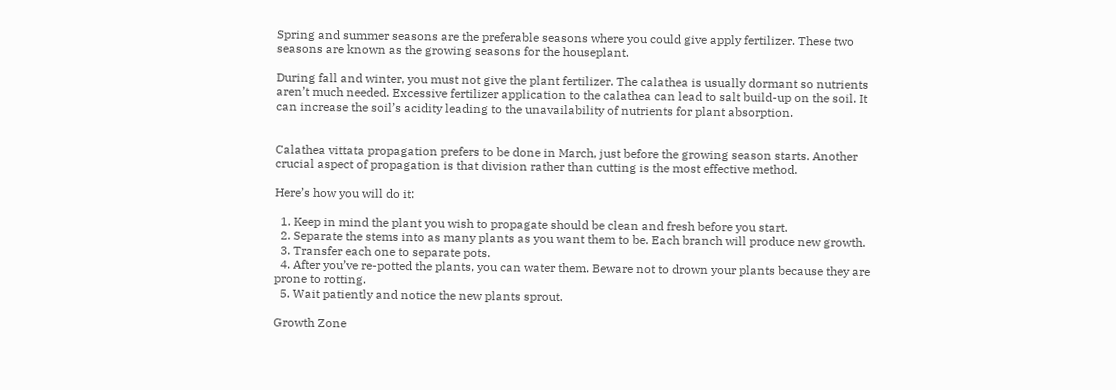Spring and summer seasons are the preferable seasons where you could give apply fertilizer. These two seasons are known as the growing seasons for the houseplant.

During fall and winter, you must not give the plant fertilizer. The calathea is usually dormant so nutrients aren’t much needed. Excessive fertilizer application to the calathea can lead to salt build-up on the soil. It can increase the soil’s acidity leading to the unavailability of nutrients for plant absorption.


Calathea vittata propagation prefers to be done in March, just before the growing season starts. Another crucial aspect of propagation is that division rather than cutting is the most effective method.

Here’s how you will do it:

  1. Keep in mind the plant you wish to propagate should be clean and fresh before you start.
  2. Separate the stems into as many plants as you want them to be. Each branch will produce new growth.
  3. Transfer each one to separate pots.
  4. After you’ve re-potted the plants, you can water them. Beware not to drown your plants because they are prone to rotting.
  5. Wait patiently and notice the new plants sprout.

Growth Zone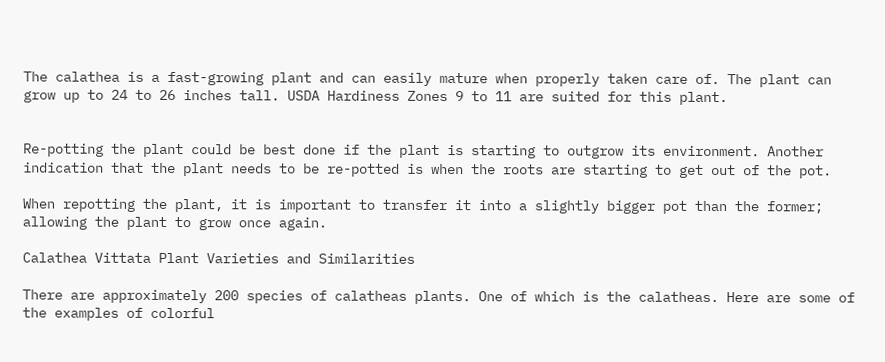The calathea is a fast-growing plant and can easily mature when properly taken care of. The plant can grow up to 24 to 26 inches tall. USDA Hardiness Zones 9 to 11 are suited for this plant.


Re-potting the plant could be best done if the plant is starting to outgrow its environment. Another indication that the plant needs to be re-potted is when the roots are starting to get out of the pot.

When repotting the plant, it is important to transfer it into a slightly bigger pot than the former; allowing the plant to grow once again.

Calathea Vittata Plant Varieties and Similarities

There are approximately 200 species of calatheas plants. One of which is the calatheas. Here are some of the examples of colorful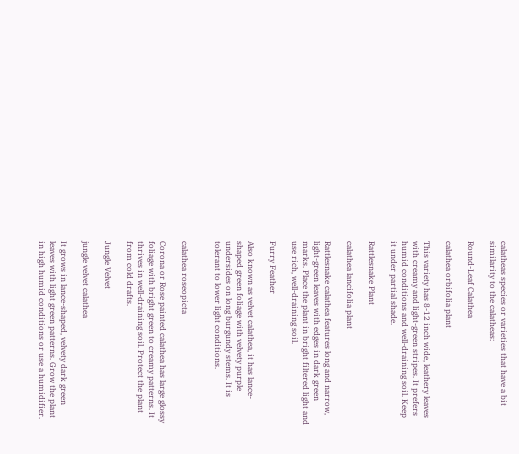calatheas species or varieties that have a bit similarity to the calatheas:

Round-Leaf Calathea

calathea orbifolia plant

This variety has 8-12 inch wide, leathery leaves with creamy and light-green stripes. It prefers humid conditions and well-draining soil. Keep it under partial shade.

Rattlesnake Plant

calathea lancifolia plant

Rattlesnake calathea features long and narrow, light-green leaves with edges in dark green marks. Place the plant in bright filtered light and use rich, well-draining soil.

Furry Feather

Also known as velvet calathea, it has lance-shaped green foliage with velvety purple undersides on long burgundy stems. It is tolerant to lower light conditions.


calathea roseopicta

Corona or Rose painted calathea has large glossy foliage with bright green to creamy patterns. It thrives in well-draining soil. Protect the plant from cold drafts.

Jungle Velvet

jungle velvet calathea

It grows in lance-shaped, velvety dark green leaves with light green patterns. Grow the plant in high humid conditions or use a humidifier.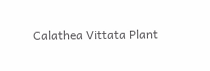Calathea Vittata Plant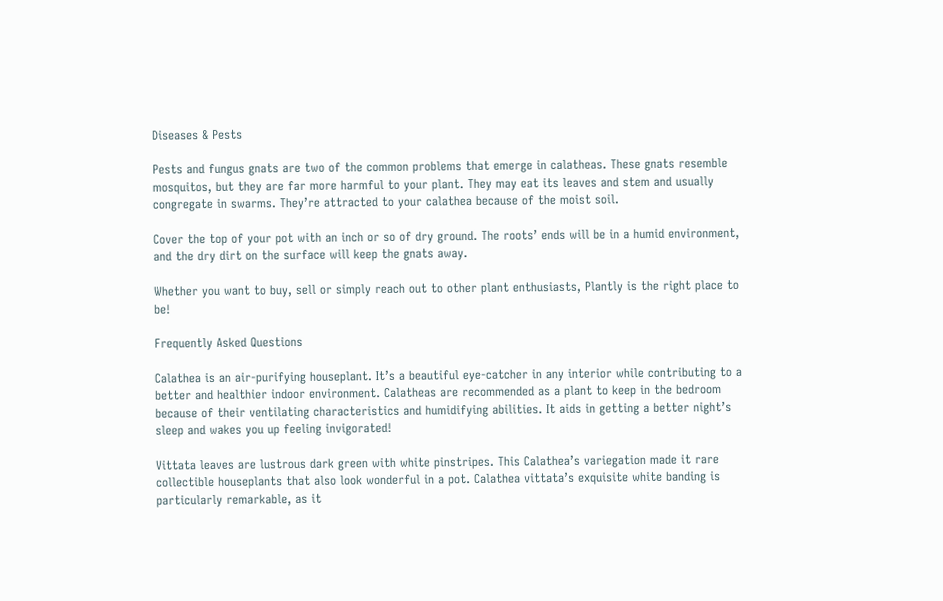Diseases & Pests

Pests and fungus gnats are two of the common problems that emerge in calatheas. These gnats resemble mosquitos, but they are far more harmful to your plant. They may eat its leaves and stem and usually congregate in swarms. They’re attracted to your calathea because of the moist soil.

Cover the top of your pot with an inch or so of dry ground. The roots’ ends will be in a humid environment, and the dry dirt on the surface will keep the gnats away.

Whether you want to buy, sell or simply reach out to other plant enthusiasts, Plantly is the right place to be!

Frequently Asked Questions

Calathea is an air-purifying houseplant. It’s a beautiful eye-catcher in any interior while contributing to a better and healthier indoor environment. Calatheas are recommended as a plant to keep in the bedroom because of their ventilating characteristics and humidifying abilities. It aids in getting a better night’s sleep and wakes you up feeling invigorated!

Vittata leaves are lustrous dark green with white pinstripes. This Calathea’s variegation made it rare collectible houseplants that also look wonderful in a pot. Calathea vittata’s exquisite white banding is particularly remarkable, as it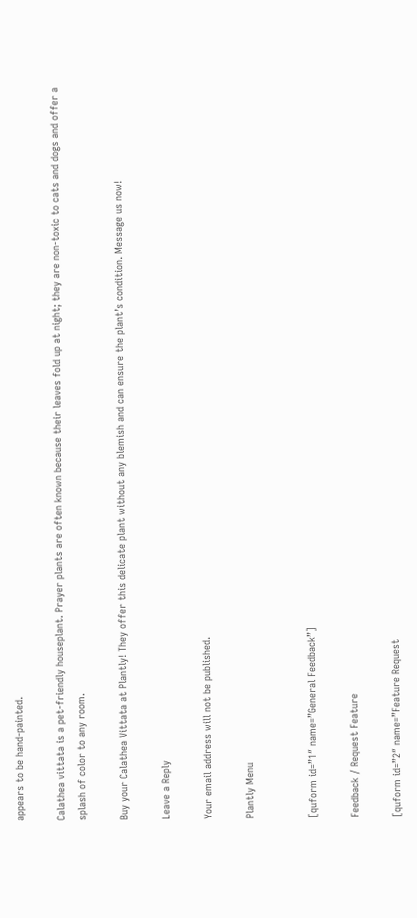appears to be hand-painted.

Calathea vittata is a pet-friendly houseplant. Prayer plants are often known because their leaves fold up at night; they are non-toxic to cats and dogs and offer a splash of color to any room.

Buy your Calathea Vittata at Plantly! They offer this delicate plant without any blemish and can ensure the plant’s condition. Message us now!

Leave a Reply

Your email address will not be published.

Plantly Menu


[quform id=”1″ name=”General Feedback”]

Feedback / Request Feature

[quform id=”2″ name=”Feature Request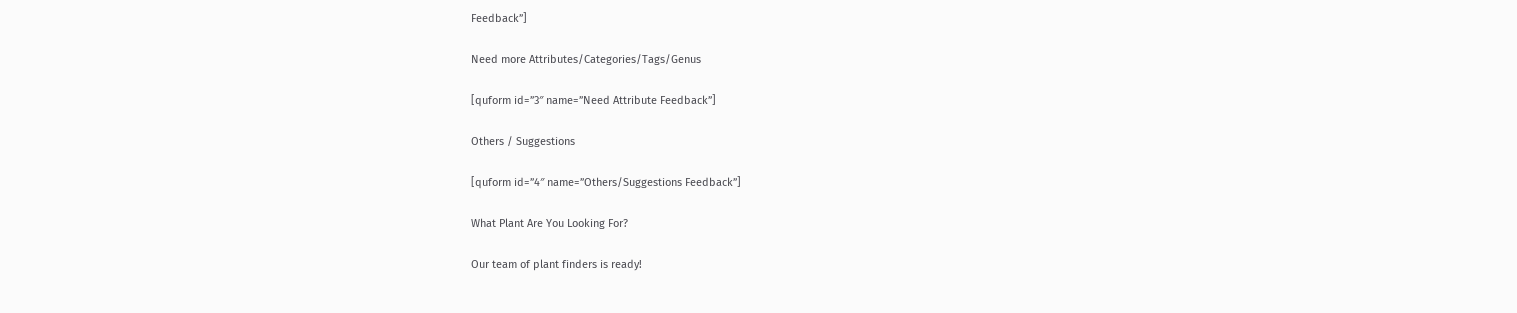Feedback”]

Need more Attributes/Categories/Tags/Genus

[quform id=”3″ name=”Need Attribute Feedback”]

Others / Suggestions

[quform id=”4″ name=”Others/Suggestions Feedback”]

What Plant Are You Looking For?

Our team of plant finders is ready!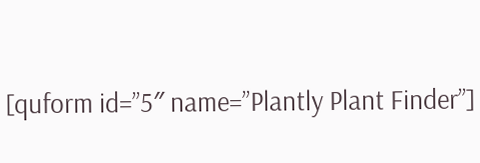[quform id=”5″ name=”Plantly Plant Finder”]